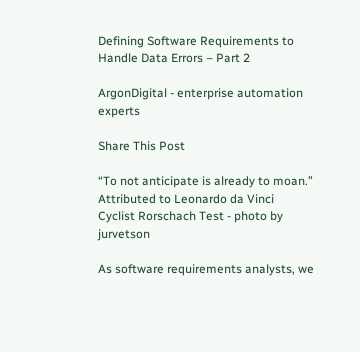Defining Software Requirements to Handle Data Errors – Part 2

ArgonDigital - enterprise automation experts

Share This Post

“To not anticipate is already to moan.” Attributed to Leonardo da Vinci
Cyclist Rorschach Test - photo by jurvetson

As software requirements analysts, we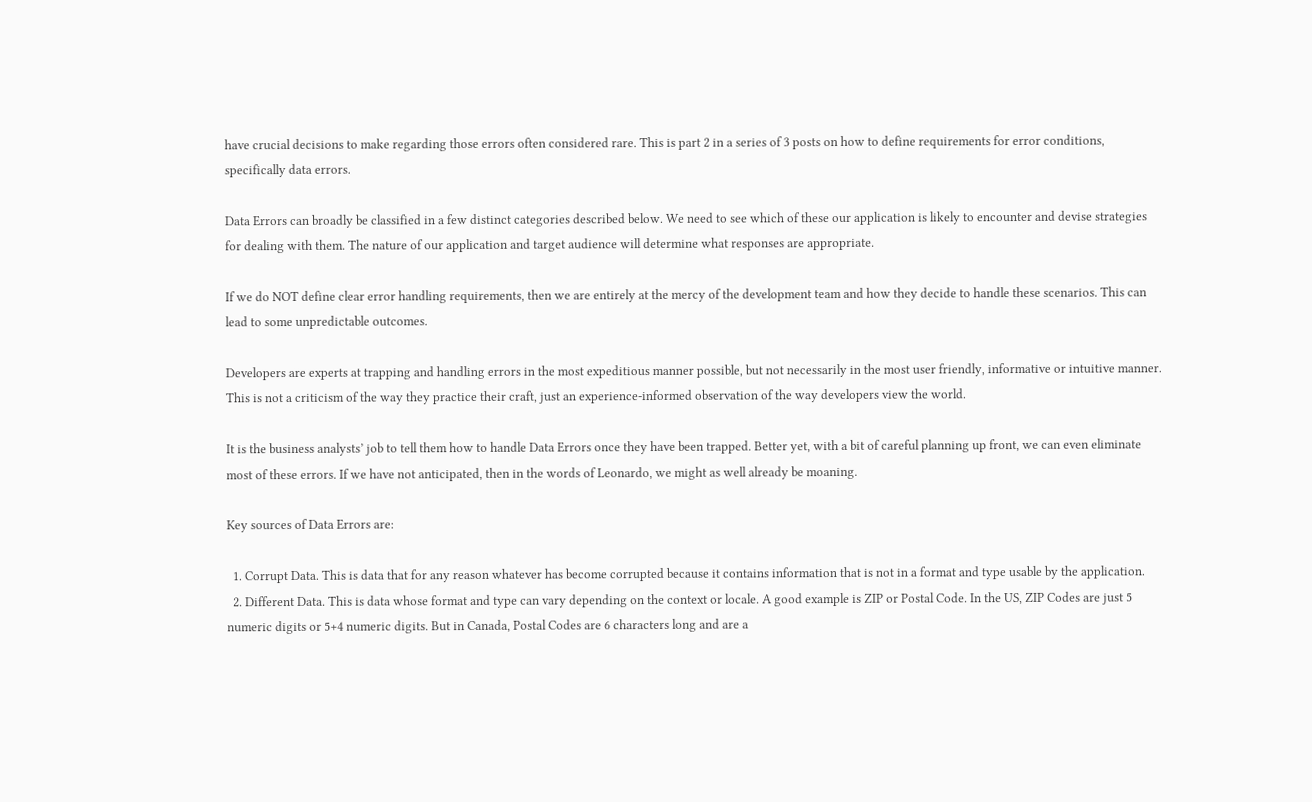have crucial decisions to make regarding those errors often considered rare. This is part 2 in a series of 3 posts on how to define requirements for error conditions, specifically data errors.

Data Errors can broadly be classified in a few distinct categories described below. We need to see which of these our application is likely to encounter and devise strategies for dealing with them. The nature of our application and target audience will determine what responses are appropriate.

If we do NOT define clear error handling requirements, then we are entirely at the mercy of the development team and how they decide to handle these scenarios. This can lead to some unpredictable outcomes.

Developers are experts at trapping and handling errors in the most expeditious manner possible, but not necessarily in the most user friendly, informative or intuitive manner. This is not a criticism of the way they practice their craft, just an experience-informed observation of the way developers view the world.

It is the business analysts’ job to tell them how to handle Data Errors once they have been trapped. Better yet, with a bit of careful planning up front, we can even eliminate most of these errors. If we have not anticipated, then in the words of Leonardo, we might as well already be moaning.

Key sources of Data Errors are:

  1. Corrupt Data. This is data that for any reason whatever has become corrupted because it contains information that is not in a format and type usable by the application.
  2. Different Data. This is data whose format and type can vary depending on the context or locale. A good example is ZIP or Postal Code. In the US, ZIP Codes are just 5 numeric digits or 5+4 numeric digits. But in Canada, Postal Codes are 6 characters long and are a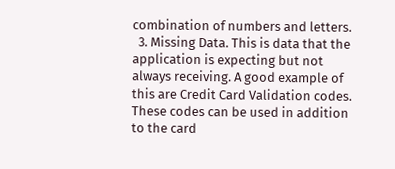combination of numbers and letters.
  3. Missing Data. This is data that the application is expecting but not always receiving. A good example of this are Credit Card Validation codes. These codes can be used in addition to the card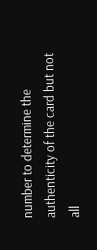number to determine the authenticity of the card but not all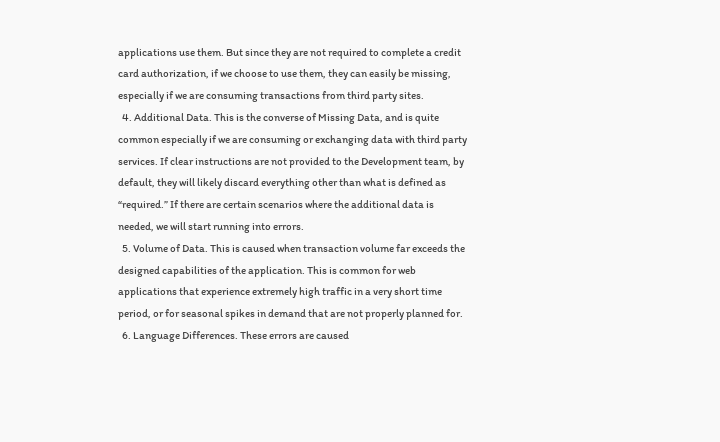applications use them. But since they are not required to complete a credit card authorization, if we choose to use them, they can easily be missing, especially if we are consuming transactions from third party sites.
  4. Additional Data. This is the converse of Missing Data, and is quite common especially if we are consuming or exchanging data with third party services. If clear instructions are not provided to the Development team, by default, they will likely discard everything other than what is defined as “required.” If there are certain scenarios where the additional data is needed, we will start running into errors.
  5. Volume of Data. This is caused when transaction volume far exceeds the designed capabilities of the application. This is common for web applications that experience extremely high traffic in a very short time period, or for seasonal spikes in demand that are not properly planned for.
  6. Language Differences. These errors are caused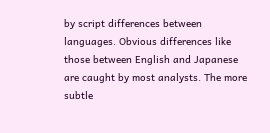by script differences between languages. Obvious differences like those between English and Japanese are caught by most analysts. The more subtle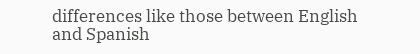differences like those between English and Spanish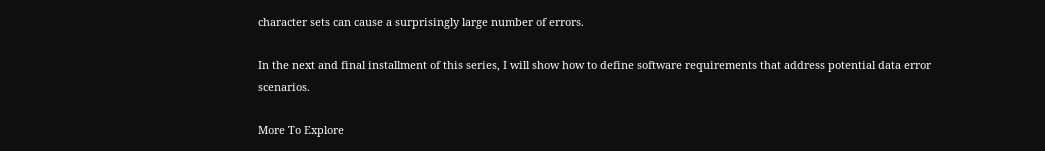character sets can cause a surprisingly large number of errors.

In the next and final installment of this series, I will show how to define software requirements that address potential data error scenarios.

More To Explore